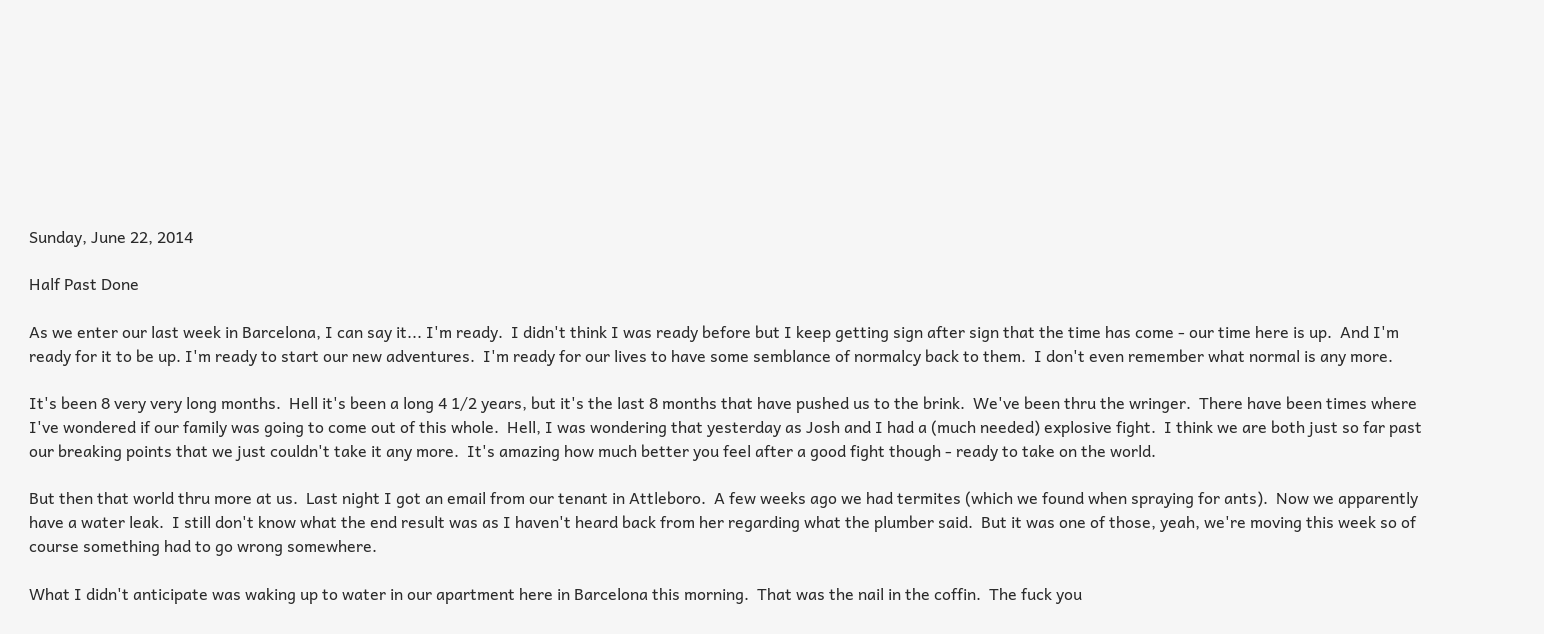Sunday, June 22, 2014

Half Past Done

As we enter our last week in Barcelona, I can say it... I'm ready.  I didn't think I was ready before but I keep getting sign after sign that the time has come - our time here is up.  And I'm ready for it to be up. I'm ready to start our new adventures.  I'm ready for our lives to have some semblance of normalcy back to them.  I don't even remember what normal is any more.

It's been 8 very very long months.  Hell it's been a long 4 1/2 years, but it's the last 8 months that have pushed us to the brink.  We've been thru the wringer.  There have been times where I've wondered if our family was going to come out of this whole.  Hell, I was wondering that yesterday as Josh and I had a (much needed) explosive fight.  I think we are both just so far past our breaking points that we just couldn't take it any more.  It's amazing how much better you feel after a good fight though - ready to take on the world.

But then that world thru more at us.  Last night I got an email from our tenant in Attleboro.  A few weeks ago we had termites (which we found when spraying for ants).  Now we apparently have a water leak.  I still don't know what the end result was as I haven't heard back from her regarding what the plumber said.  But it was one of those, yeah, we're moving this week so of course something had to go wrong somewhere.

What I didn't anticipate was waking up to water in our apartment here in Barcelona this morning.  That was the nail in the coffin.  The fuck you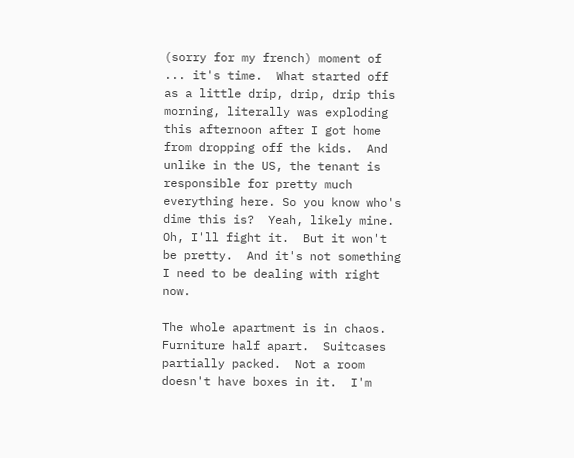(sorry for my french) moment of ... it's time.  What started off as a little drip, drip, drip this morning, literally was exploding this afternoon after I got home from dropping off the kids.  And unlike in the US, the tenant is responsible for pretty much everything here. So you know who's dime this is?  Yeah, likely mine.  Oh, I'll fight it.  But it won't be pretty.  And it's not something I need to be dealing with right now.

The whole apartment is in chaos.  Furniture half apart.  Suitcases partially packed.  Not a room doesn't have boxes in it.  I'm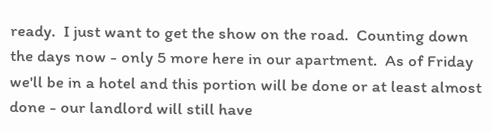ready.  I just want to get the show on the road.  Counting down the days now - only 5 more here in our apartment.  As of Friday we'll be in a hotel and this portion will be done or at least almost done - our landlord will still have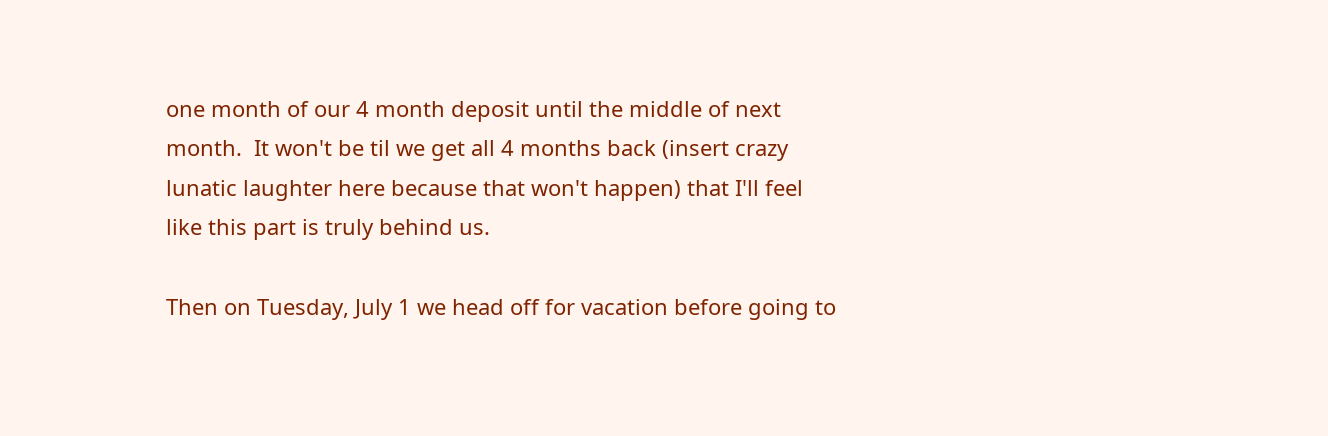one month of our 4 month deposit until the middle of next month.  It won't be til we get all 4 months back (insert crazy lunatic laughter here because that won't happen) that I'll feel like this part is truly behind us.

Then on Tuesday, July 1 we head off for vacation before going to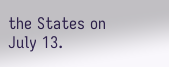the States on July 13.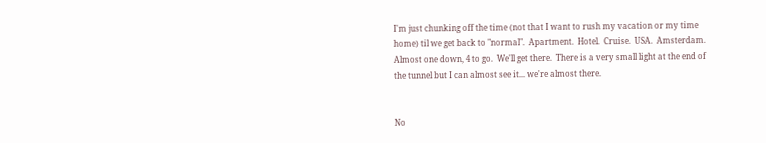I'm just chunking off the time (not that I want to rush my vacation or my time home) til we get back to "normal".  Apartment.  Hotel.  Cruise.  USA.  Amsterdam.  Almost one down, 4 to go.  We'll get there.  There is a very small light at the end of the tunnel but I can almost see it... we're almost there.


No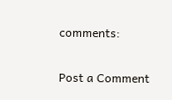comments:

Post a Comment